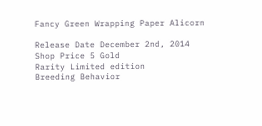Fancy Green Wrapping Paper Alicorn

Release Date December 2nd, 2014
Shop Price 5 Gold
Rarity Limited edition
Breeding Behavior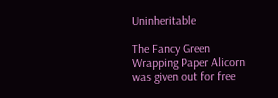Uninheritable

The Fancy Green Wrapping Paper Alicorn was given out for free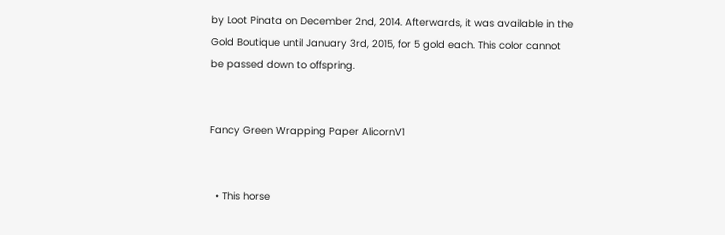by Loot Pinata on December 2nd, 2014. Afterwards, it was available in the Gold Boutique until January 3rd, 2015, for 5 gold each. This color cannot be passed down to offspring.


Fancy Green Wrapping Paper AlicornV1


  • This horse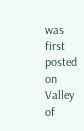was first posted on Valley of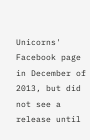Unicorns' Facebook page in December of 2013, but did not see a release until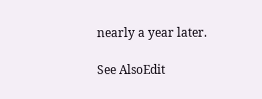nearly a year later.

See AlsoEdit